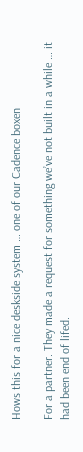Hows this for a nice deskside system … one of our Cadence boxen

For a partner. They made a request for something we’ve not built in a while … it had been end of lifed.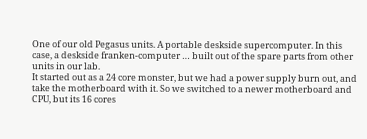One of our old Pegasus units. A portable deskside supercomputer. In this case, a deskside franken-computer … built out of the spare parts from other units in our lab.
It started out as a 24 core monster, but we had a power supply burn out, and take the motherboard with it. So we switched to a newer motherboard and CPU, but its 16 cores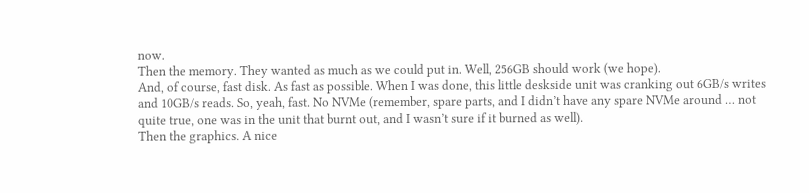now.
Then the memory. They wanted as much as we could put in. Well, 256GB should work (we hope).
And, of course, fast disk. As fast as possible. When I was done, this little deskside unit was cranking out 6GB/s writes and 10GB/s reads. So, yeah, fast. No NVMe (remember, spare parts, and I didn’t have any spare NVMe around … not quite true, one was in the unit that burnt out, and I wasn’t sure if it burned as well).
Then the graphics. A nice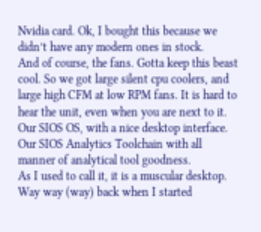Nvidia card. Ok, I bought this because we didn’t have any modern ones in stock.
And of course, the fans. Gotta keep this beast cool. So we got large silent cpu coolers, and large high CFM at low RPM fans. It is hard to hear the unit, even when you are next to it.
Our SIOS OS, with a nice desktop interface. Our SIOS Analytics Toolchain with all manner of analytical tool goodness.
As I used to call it, it is a muscular desktop.
Way way (way) back when I started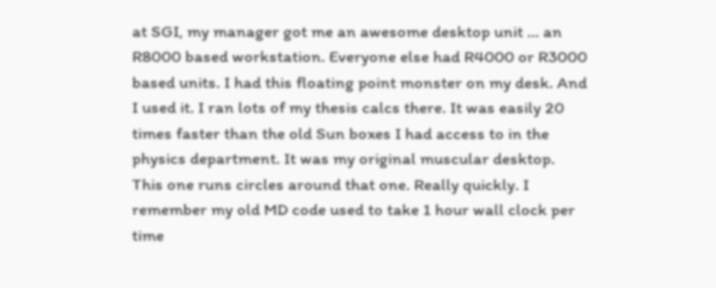at SGI, my manager got me an awesome desktop unit … an R8000 based workstation. Everyone else had R4000 or R3000 based units. I had this floating point monster on my desk. And I used it. I ran lots of my thesis calcs there. It was easily 20 times faster than the old Sun boxes I had access to in the physics department. It was my original muscular desktop.
This one runs circles around that one. Really quickly. I remember my old MD code used to take 1 hour wall clock per time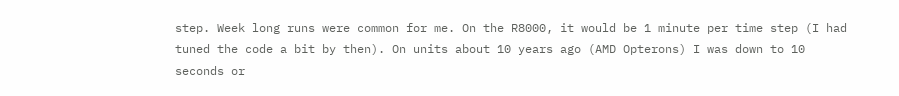step. Week long runs were common for me. On the R8000, it would be 1 minute per time step (I had tuned the code a bit by then). On units about 10 years ago (AMD Opterons) I was down to 10 seconds or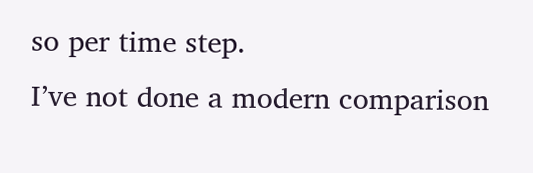so per time step.
I’ve not done a modern comparison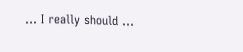… I really should …